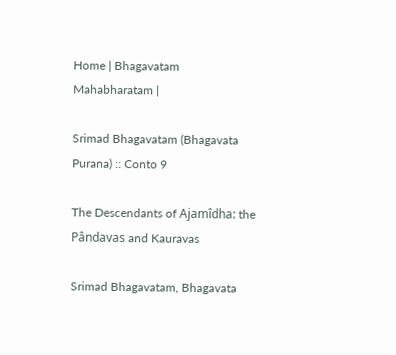Home | Bhagavatam Mahabharatam |

Srimad Bhagavatam (Bhagavata Purana) :: Conto 9

The Descendants of Ajamîdha: the Pândavas and Kauravas

Srimad Bhagavatam, Bhagavata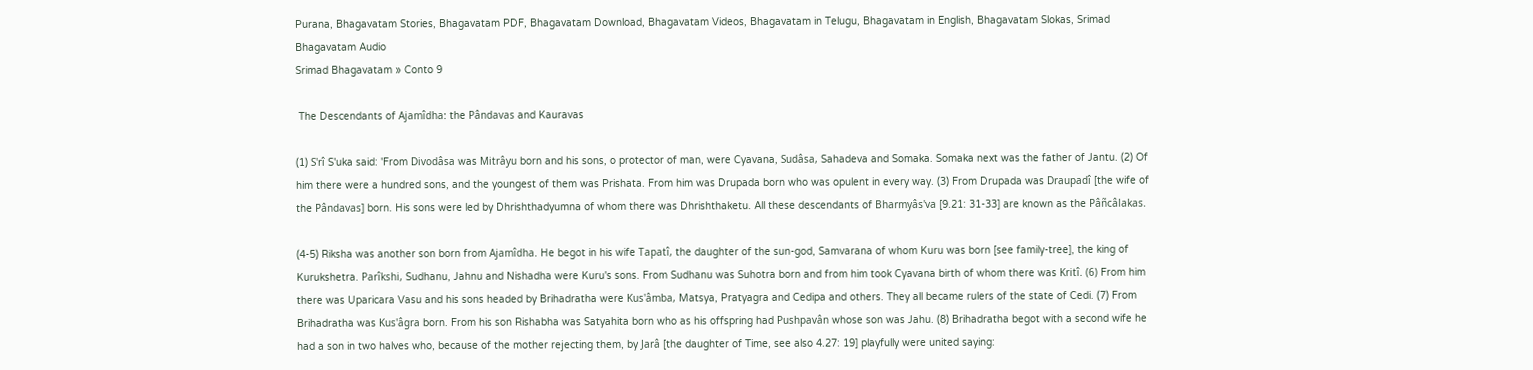Purana, Bhagavatam Stories, Bhagavatam PDF, Bhagavatam Download, Bhagavatam Videos, Bhagavatam in Telugu, Bhagavatam in English, Bhagavatam Slokas, Srimad Bhagavatam Audio
Srimad Bhagavatam » Conto 9

 The Descendants of Ajamîdha: the Pândavas and Kauravas

(1) S'rî S'uka said: 'From Divodâsa was Mitrâyu born and his sons, o protector of man, were Cyavana, Sudâsa, Sahadeva and Somaka. Somaka next was the father of Jantu. (2) Of him there were a hundred sons, and the youngest of them was Prishata. From him was Drupada born who was opulent in every way. (3) From Drupada was Draupadî [the wife of the Pândavas] born. His sons were led by Dhrishthadyumna of whom there was Dhrishthaketu. All these descendants of Bharmyâs'va [9.21: 31-33] are known as the Pâñcâlakas.

(4-5) Riksha was another son born from Ajamîdha. He begot in his wife Tapatî, the daughter of the sun-god, Samvarana of whom Kuru was born [see family-tree], the king of Kurukshetra. Parîkshi, Sudhanu, Jahnu and Nishadha were Kuru's sons. From Sudhanu was Suhotra born and from him took Cyavana birth of whom there was Kritî. (6) From him there was Uparicara Vasu and his sons headed by Brihadratha were Kus'âmba, Matsya, Pratyagra and Cedipa and others. They all became rulers of the state of Cedi. (7) From Brihadratha was Kus'âgra born. From his son Rishabha was Satyahita born who as his offspring had Pushpavân whose son was Jahu. (8) Brihadratha begot with a second wife he had a son in two halves who, because of the mother rejecting them, by Jarâ [the daughter of Time, see also 4.27: 19] playfully were united saying: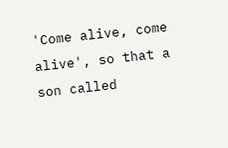'Come alive, come alive', so that a son called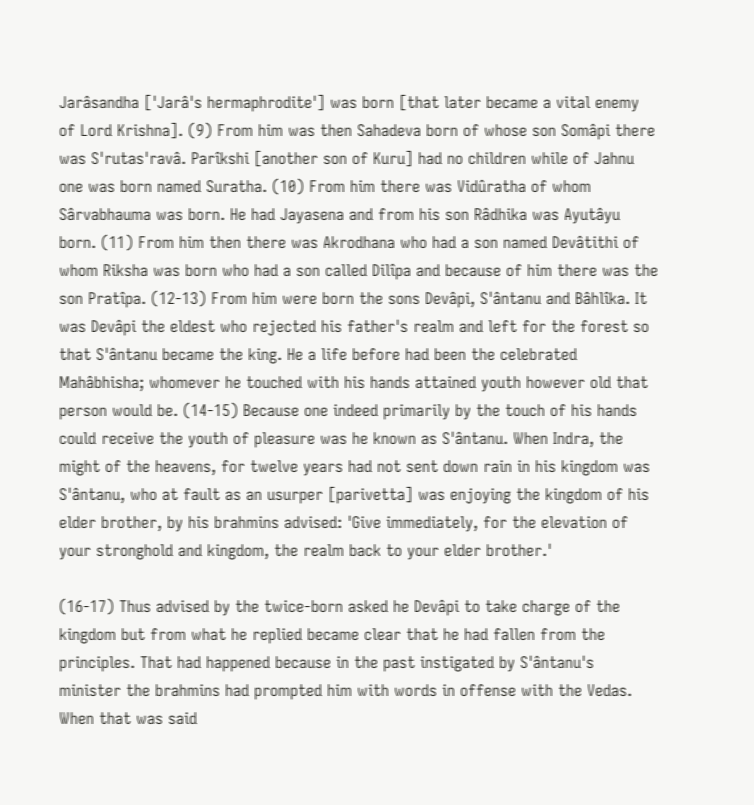Jarâsandha ['Jarâ's hermaphrodite'] was born [that later became a vital enemy of Lord Krishna]. (9) From him was then Sahadeva born of whose son Somâpi there was S'rutas'ravâ. Parîkshi [another son of Kuru] had no children while of Jahnu one was born named Suratha. (10) From him there was Vidûratha of whom Sârvabhauma was born. He had Jayasena and from his son Râdhika was Ayutâyu born. (11) From him then there was Akrodhana who had a son named Devâtithi of whom Riksha was born who had a son called Dilîpa and because of him there was the son Pratîpa. (12-13) From him were born the sons Devâpi, S'ântanu and Bâhlîka. It was Devâpi the eldest who rejected his father's realm and left for the forest so that S'ântanu became the king. He a life before had been the celebrated Mahâbhisha; whomever he touched with his hands attained youth however old that person would be. (14-15) Because one indeed primarily by the touch of his hands could receive the youth of pleasure was he known as S'ântanu. When Indra, the might of the heavens, for twelve years had not sent down rain in his kingdom was S'ântanu, who at fault as an usurper [parivetta] was enjoying the kingdom of his elder brother, by his brahmins advised: 'Give immediately, for the elevation of your stronghold and kingdom, the realm back to your elder brother.'

(16-17) Thus advised by the twice-born asked he Devâpi to take charge of the kingdom but from what he replied became clear that he had fallen from the principles. That had happened because in the past instigated by S'ântanu's minister the brahmins had prompted him with words in offense with the Vedas. When that was said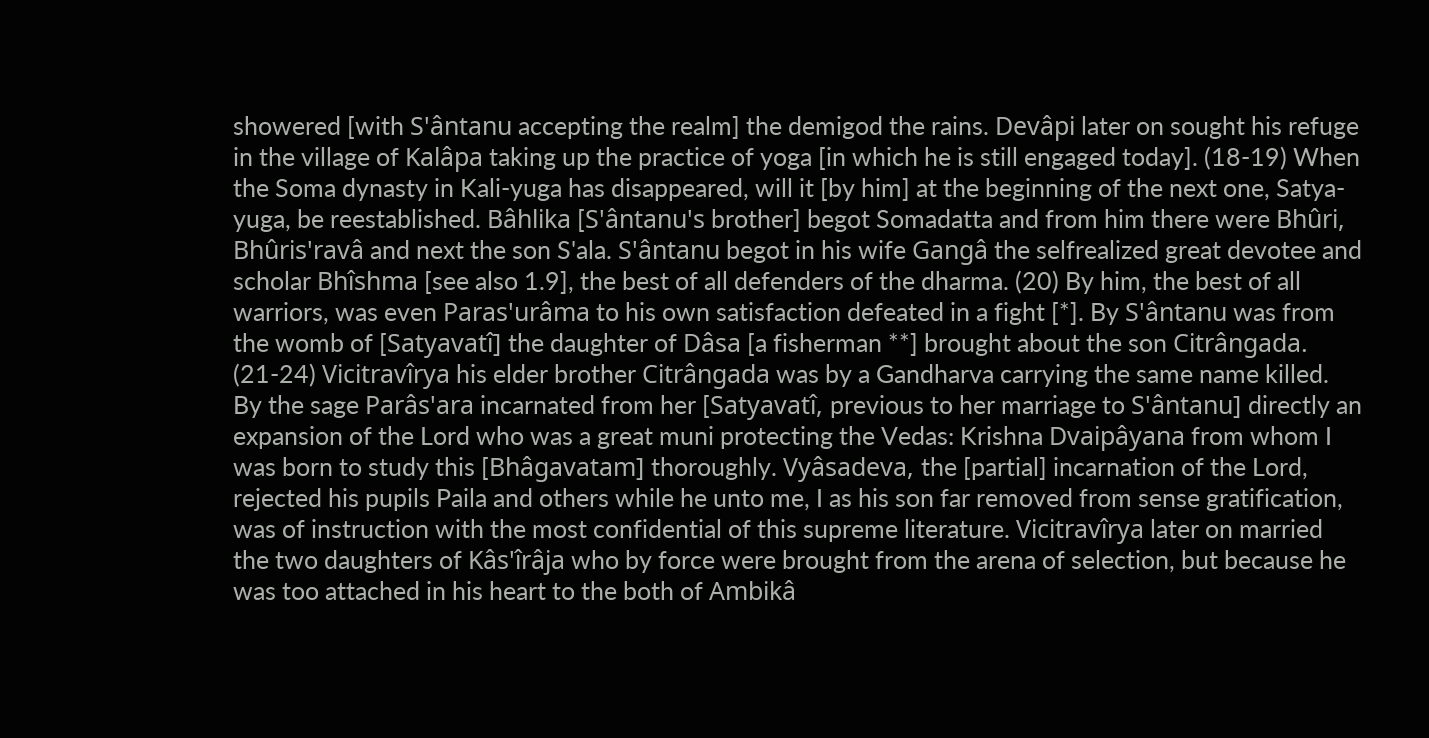showered [with S'ântanu accepting the realm] the demigod the rains. Devâpi later on sought his refuge in the village of Kalâpa taking up the practice of yoga [in which he is still engaged today]. (18-19) When the Soma dynasty in Kali-yuga has disappeared, will it [by him] at the beginning of the next one, Satya-yuga, be reestablished. Bâhlika [S'ântanu's brother] begot Somadatta and from him there were Bhûri, Bhûris'ravâ and next the son S'ala. S'ântanu begot in his wife Gangâ the selfrealized great devotee and scholar Bhîshma [see also 1.9], the best of all defenders of the dharma. (20) By him, the best of all warriors, was even Paras'urâma to his own satisfaction defeated in a fight [*]. By S'ântanu was from the womb of [Satyavatî] the daughter of Dâsa [a fisherman **] brought about the son Citrângada. (21-24) Vicitravîrya his elder brother Citrângada was by a Gandharva carrying the same name killed. By the sage Parâs'ara incarnated from her [Satyavatî, previous to her marriage to S'ântanu] directly an expansion of the Lord who was a great muni protecting the Vedas: Krishna Dvaipâyana from whom I was born to study this [Bhâgavatam] thoroughly. Vyâsadeva, the [partial] incarnation of the Lord, rejected his pupils Paila and others while he unto me, I as his son far removed from sense gratification, was of instruction with the most confidential of this supreme literature. Vicitravîrya later on married the two daughters of Kâs'îrâja who by force were brought from the arena of selection, but because he was too attached in his heart to the both of Ambikâ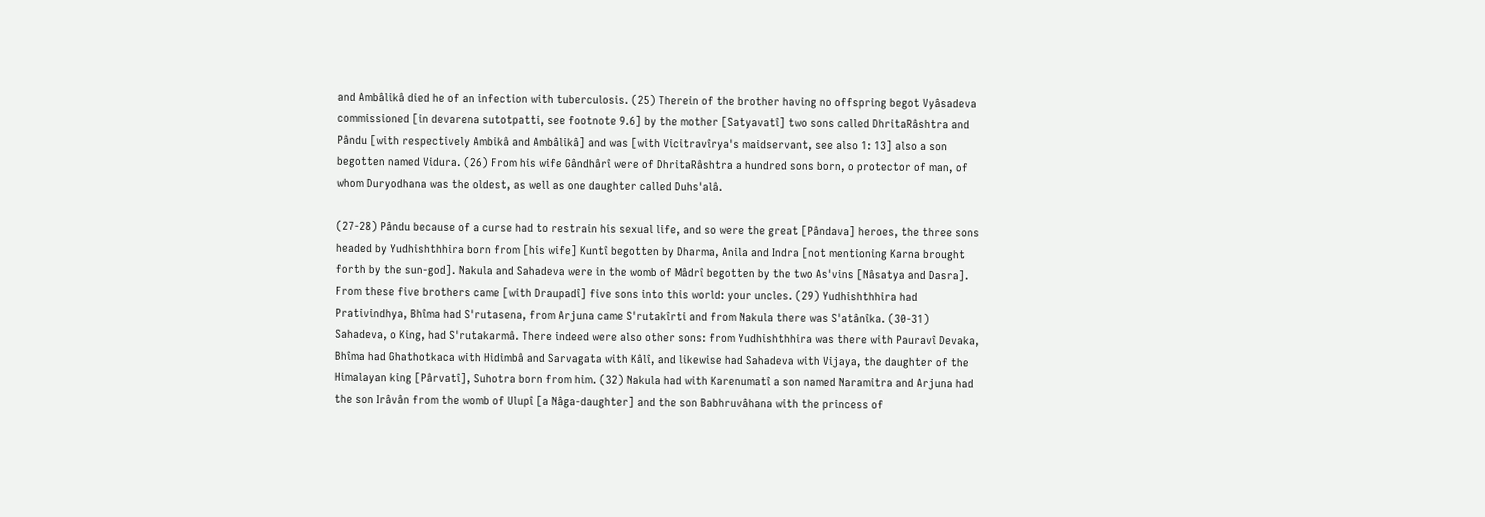and Ambâlikâ died he of an infection with tuberculosis. (25) Therein of the brother having no offspring begot Vyâsadeva commissioned [in devarena sutotpatti, see footnote 9.6] by the mother [Satyavatî] two sons called DhritaRâshtra and Pându [with respectively Ambikâ and Ambâlikâ] and was [with Vicitravîrya's maidservant, see also 1: 13] also a son begotten named Vidura. (26) From his wife Gândhârî were of DhritaRâshtra a hundred sons born, o protector of man, of whom Duryodhana was the oldest, as well as one daughter called Duhs'alâ.

(27-28) Pându because of a curse had to restrain his sexual life, and so were the great [Pândava] heroes, the three sons headed by Yudhishthhira born from [his wife] Kuntî begotten by Dharma, Anila and Indra [not mentioning Karna brought forth by the sun-god]. Nakula and Sahadeva were in the womb of Mâdrî begotten by the two As'vins [Nâsatya and Dasra]. From these five brothers came [with Draupadî] five sons into this world: your uncles. (29) Yudhishthhira had Prativindhya, Bhîma had S'rutasena, from Arjuna came S'rutakîrti and from Nakula there was S'atânîka. (30-31) Sahadeva, o King, had S'rutakarmâ. There indeed were also other sons: from Yudhishthhira was there with Pauravî Devaka, Bhîma had Ghathotkaca with Hidimbâ and Sarvagata with Kâlî, and likewise had Sahadeva with Vijaya, the daughter of the Himalayan king [Pârvatî], Suhotra born from him. (32) Nakula had with Karenumatî a son named Naramitra and Arjuna had the son Irâvân from the womb of Ulupî [a Nâga-daughter] and the son Babhruvâhana with the princess of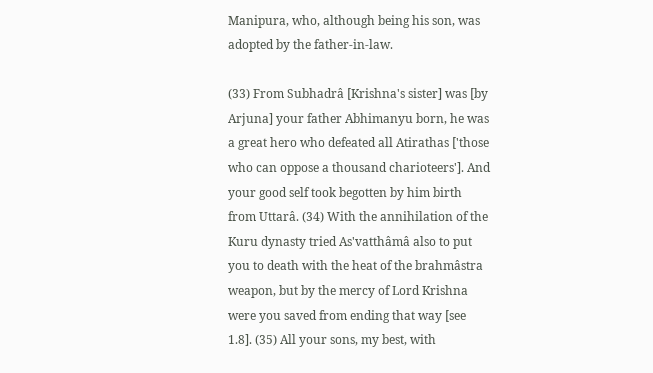Manipura, who, although being his son, was adopted by the father-in-law.

(33) From Subhadrâ [Krishna's sister] was [by Arjuna] your father Abhimanyu born, he was a great hero who defeated all Atirathas ['those who can oppose a thousand charioteers']. And your good self took begotten by him birth from Uttarâ. (34) With the annihilation of the Kuru dynasty tried As'vatthâmâ also to put you to death with the heat of the brahmâstra weapon, but by the mercy of Lord Krishna were you saved from ending that way [see 1.8]. (35) All your sons, my best, with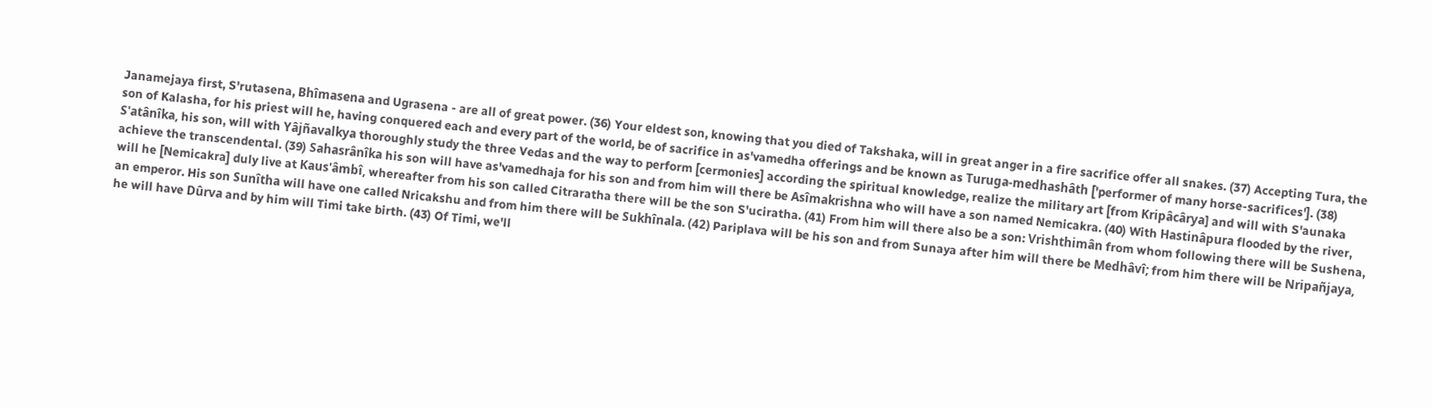Janamejaya first, S'rutasena, Bhîmasena and Ugrasena - are all of great power. (36) Your eldest son, knowing that you died of Takshaka, will in great anger in a fire sacrifice offer all snakes. (37) Accepting Tura, the son of Kalasha, for his priest will he, having conquered each and every part of the world, be of sacrifice in as'vamedha offerings and be known as Turuga-medhashâth ['performer of many horse-sacrifices']. (38) S'atânîka, his son, will with Yâjñavalkya thoroughly study the three Vedas and the way to perform [cermonies] according the spiritual knowledge, realize the military art [from Kripâcârya] and will with S'aunaka achieve the transcendental. (39) Sahasrânîka his son will have as'vamedhaja for his son and from him will there be Asîmakrishna who will have a son named Nemicakra. (40) With Hastinâpura flooded by the river, will he [Nemicakra] duly live at Kaus'âmbî, whereafter from his son called Citraratha there will be the son S'uciratha. (41) From him will there also be a son: Vrishthimân from whom following there will be Sushena, an emperor. His son Sunîtha will have one called Nricakshu and from him there will be Sukhînala. (42) Pariplava will be his son and from Sunaya after him will there be Medhâvî; from him there will be Nripañjaya, he will have Dûrva and by him will Timi take birth. (43) Of Timi, we'll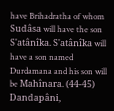have Brihadratha of whom Sudâsa will have the son S'atânîka. S'atânîka will have a son named Durdamana and his son will be Mahînara. (44-45) Dandapâni,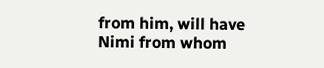from him, will have Nimi from whom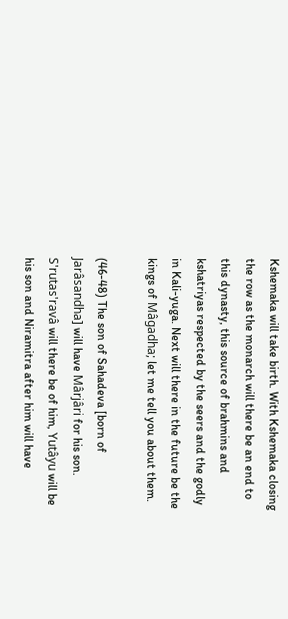Kshemaka will take birth. With Kshemaka closing the row as the monarch will there be an end to this dynasty, this source of brahmins and kshatriyas respected by the seers and the godly in Kali-yuga. Next will there in the future be the kings of Mâgadha; let me tell you about them.

(46-48) The son of Sahadeva [born of Jarâsandha] will have Mârjâri for his son. S'rutas'ravâ will there be of him, Yutâyu will be his son and Niramitra after him will have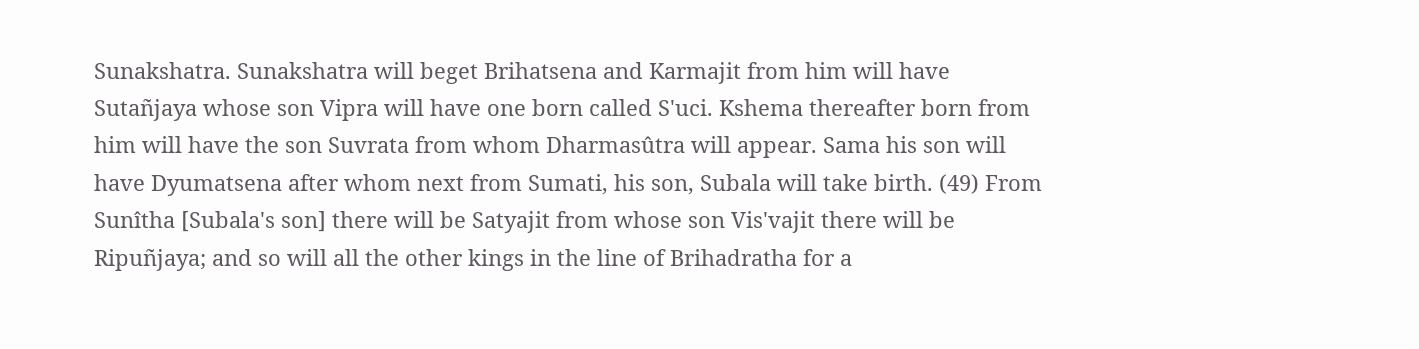Sunakshatra. Sunakshatra will beget Brihatsena and Karmajit from him will have Sutañjaya whose son Vipra will have one born called S'uci. Kshema thereafter born from him will have the son Suvrata from whom Dharmasûtra will appear. Sama his son will have Dyumatsena after whom next from Sumati, his son, Subala will take birth. (49) From Sunîtha [Subala's son] there will be Satyajit from whose son Vis'vajit there will be Ripuñjaya; and so will all the other kings in the line of Brihadratha for a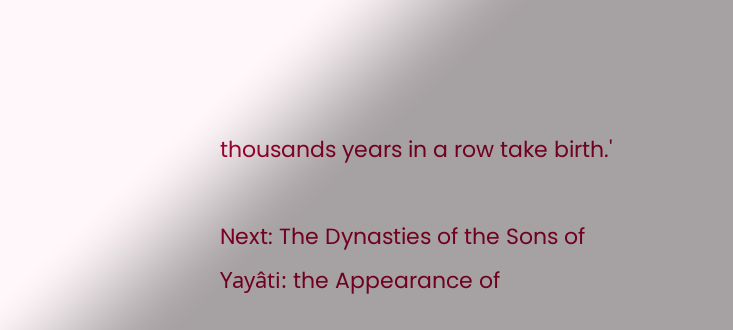thousands years in a row take birth.'

Next: The Dynasties of the Sons of Yayâti: the Appearance of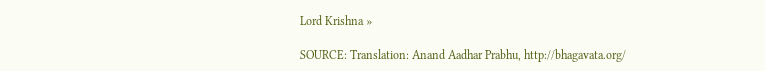Lord Krishna »

SOURCE: Translation: Anand Aadhar Prabhu, http://bhagavata.org/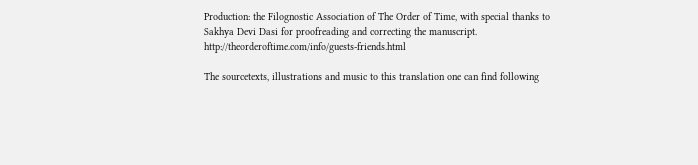Production: the Filognostic Association of The Order of Time, with special thanks to Sakhya Devi Dasi for proofreading and correcting the manuscript. http://theorderoftime.com/info/guests-friends.html

The sourcetexts, illustrations and music to this translation one can find following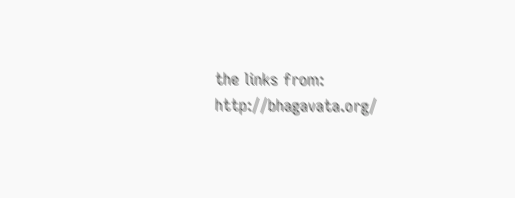the links from: http://bhagavata.org/